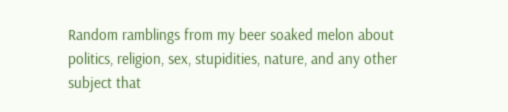Random ramblings from my beer soaked melon about politics, religion, sex, stupidities, nature, and any other subject that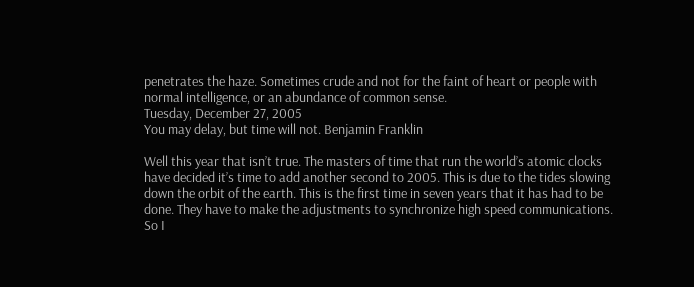penetrates the haze. Sometimes crude and not for the faint of heart or people with normal intelligence, or an abundance of common sense.
Tuesday, December 27, 2005
You may delay, but time will not. Benjamin Franklin

Well this year that isn’t true. The masters of time that run the world’s atomic clocks have decided it’s time to add another second to 2005. This is due to the tides slowing down the orbit of the earth. This is the first time in seven years that it has had to be done. They have to make the adjustments to synchronize high speed communications.
So I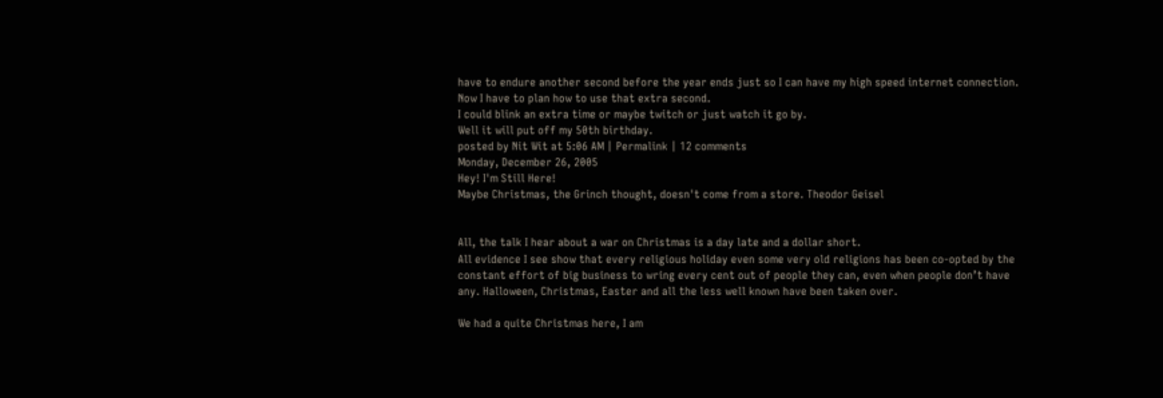have to endure another second before the year ends just so I can have my high speed internet connection.
Now I have to plan how to use that extra second.
I could blink an extra time or maybe twitch or just watch it go by.
Well it will put off my 50th birthday.
posted by Nit Wit at 5:06 AM | Permalink | 12 comments
Monday, December 26, 2005
Hey! I'm Still Here!
Maybe Christmas, the Grinch thought, doesn't come from a store. Theodor Geisel


All, the talk I hear about a war on Christmas is a day late and a dollar short.
All evidence I see show that every religious holiday even some very old religions has been co-opted by the constant effort of big business to wring every cent out of people they can, even when people don’t have any. Halloween, Christmas, Easter and all the less well known have been taken over.

We had a quite Christmas here, I am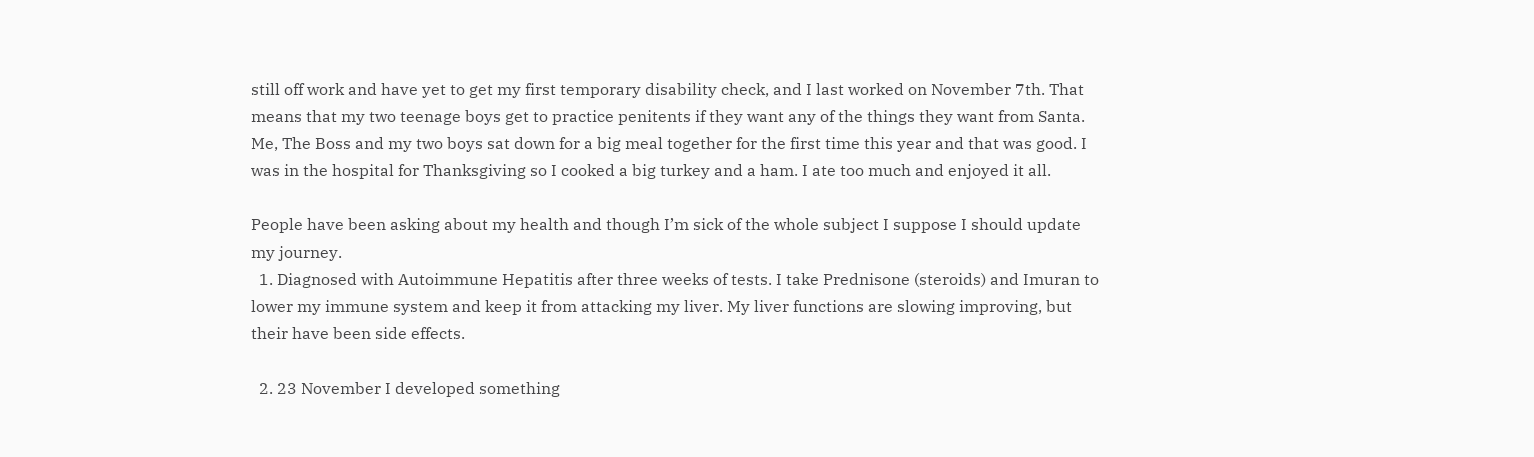still off work and have yet to get my first temporary disability check, and I last worked on November 7th. That means that my two teenage boys get to practice penitents if they want any of the things they want from Santa.
Me, The Boss and my two boys sat down for a big meal together for the first time this year and that was good. I was in the hospital for Thanksgiving so I cooked a big turkey and a ham. I ate too much and enjoyed it all.

People have been asking about my health and though I’m sick of the whole subject I suppose I should update my journey.
  1. Diagnosed with Autoimmune Hepatitis after three weeks of tests. I take Prednisone (steroids) and Imuran to lower my immune system and keep it from attacking my liver. My liver functions are slowing improving, but their have been side effects.

  2. 23 November I developed something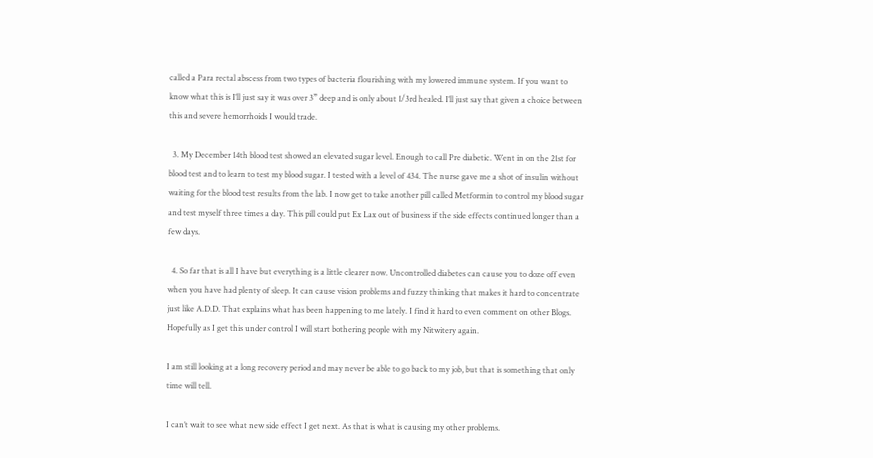called a Para rectal abscess from two types of bacteria flourishing with my lowered immune system. If you want to know what this is I’ll just say it was over 3” deep and is only about 1/3rd healed. I’ll just say that given a choice between this and severe hemorrhoids I would trade.

  3. My December 14th blood test showed an elevated sugar level. Enough to call Pre diabetic. Went in on the 21st for blood test and to learn to test my blood sugar. I tested with a level of 434. The nurse gave me a shot of insulin without waiting for the blood test results from the lab. I now get to take another pill called Metformin to control my blood sugar and test myself three times a day. This pill could put Ex Lax out of business if the side effects continued longer than a few days.

  4. So far that is all I have but everything is a little clearer now. Uncontrolled diabetes can cause you to doze off even when you have had plenty of sleep. It can cause vision problems and fuzzy thinking that makes it hard to concentrate just like A.D.D. That explains what has been happening to me lately. I find it hard to even comment on other Blogs. Hopefully as I get this under control I will start bothering people with my Nitwitery again.

I am still looking at a long recovery period and may never be able to go back to my job, but that is something that only time will tell.

I can’t wait to see what new side effect I get next. As that is what is causing my other problems.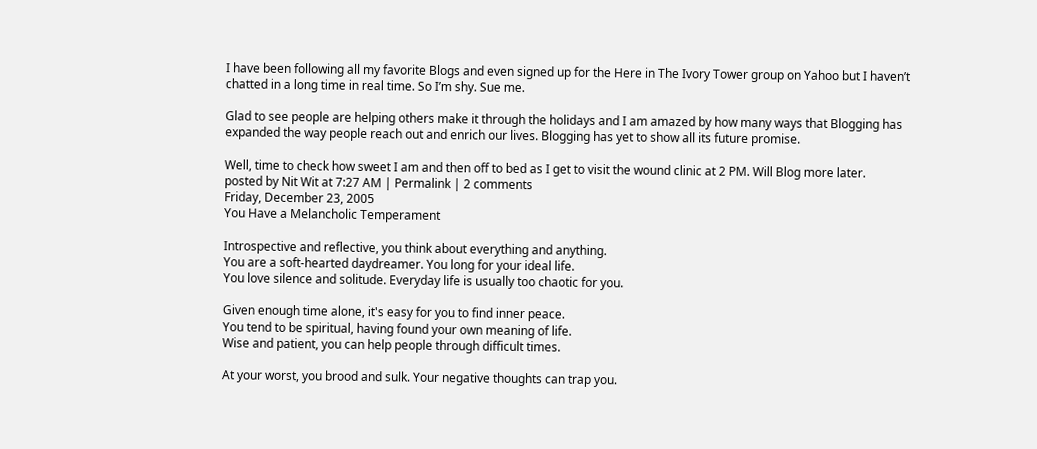I have been following all my favorite Blogs and even signed up for the Here in The Ivory Tower group on Yahoo but I haven’t  chatted in a long time in real time. So I’m shy. Sue me.

Glad to see people are helping others make it through the holidays and I am amazed by how many ways that Blogging has expanded the way people reach out and enrich our lives. Blogging has yet to show all its future promise.

Well, time to check how sweet I am and then off to bed as I get to visit the wound clinic at 2 PM. Will Blog more later.
posted by Nit Wit at 7:27 AM | Permalink | 2 comments
Friday, December 23, 2005
You Have a Melancholic Temperament

Introspective and reflective, you think about everything and anything.
You are a soft-hearted daydreamer. You long for your ideal life.
You love silence and solitude. Everyday life is usually too chaotic for you.

Given enough time alone, it's easy for you to find inner peace.
You tend to be spiritual, having found your own meaning of life.
Wise and patient, you can help people through difficult times.

At your worst, you brood and sulk. Your negative thoughts can trap you.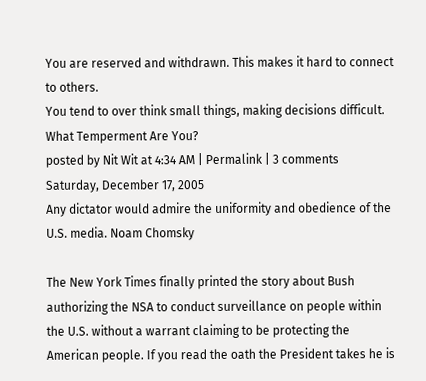You are reserved and withdrawn. This makes it hard to connect to others.
You tend to over think small things, making decisions difficult.
What Temperment Are You?
posted by Nit Wit at 4:34 AM | Permalink | 3 comments
Saturday, December 17, 2005
Any dictator would admire the uniformity and obedience of the U.S. media. Noam Chomsky

The New York Times finally printed the story about Bush authorizing the NSA to conduct surveillance on people within the U.S. without a warrant claiming to be protecting the American people. If you read the oath the President takes he is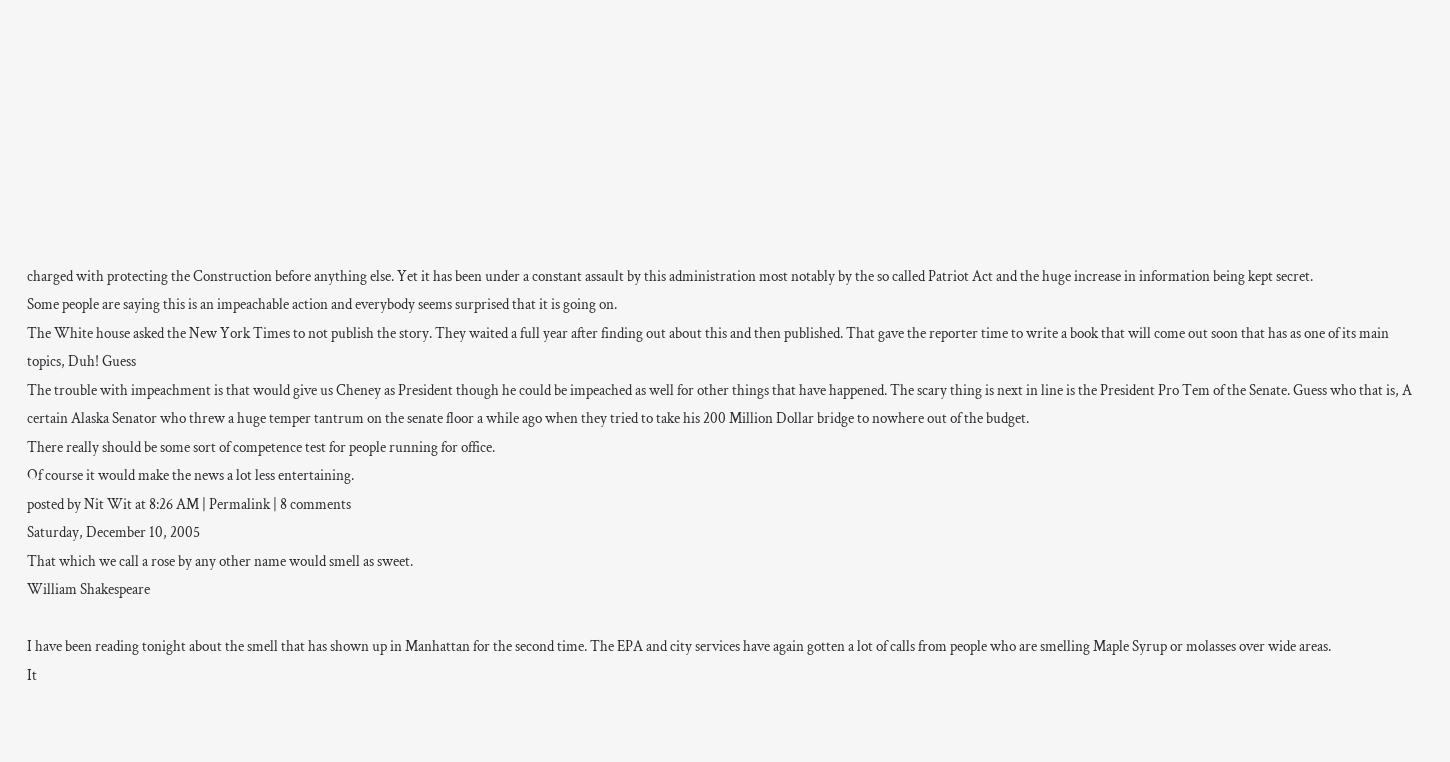charged with protecting the Construction before anything else. Yet it has been under a constant assault by this administration most notably by the so called Patriot Act and the huge increase in information being kept secret.
Some people are saying this is an impeachable action and everybody seems surprised that it is going on.
The White house asked the New York Times to not publish the story. They waited a full year after finding out about this and then published. That gave the reporter time to write a book that will come out soon that has as one of its main topics, Duh! Guess
The trouble with impeachment is that would give us Cheney as President though he could be impeached as well for other things that have happened. The scary thing is next in line is the President Pro Tem of the Senate. Guess who that is, A certain Alaska Senator who threw a huge temper tantrum on the senate floor a while ago when they tried to take his 200 Million Dollar bridge to nowhere out of the budget.
There really should be some sort of competence test for people running for office.
Of course it would make the news a lot less entertaining.
posted by Nit Wit at 8:26 AM | Permalink | 8 comments
Saturday, December 10, 2005
That which we call a rose by any other name would smell as sweet.
William Shakespeare

I have been reading tonight about the smell that has shown up in Manhattan for the second time. The EPA and city services have again gotten a lot of calls from people who are smelling Maple Syrup or molasses over wide areas.
It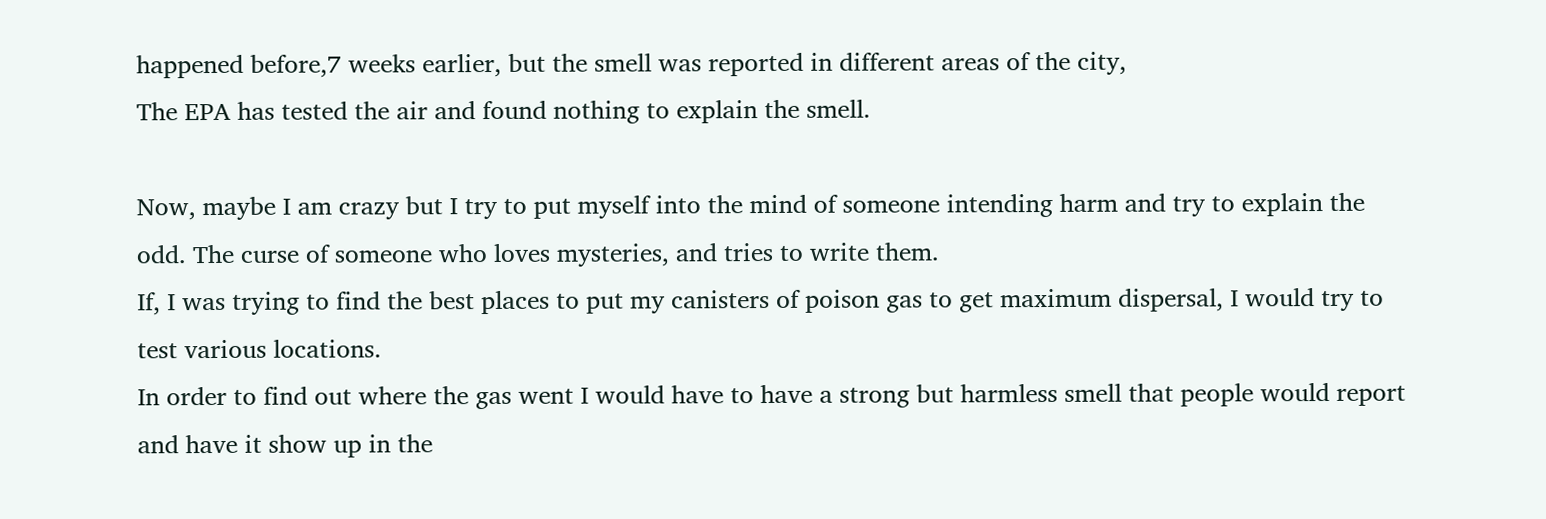happened before,7 weeks earlier, but the smell was reported in different areas of the city,
The EPA has tested the air and found nothing to explain the smell.

Now, maybe I am crazy but I try to put myself into the mind of someone intending harm and try to explain the odd. The curse of someone who loves mysteries, and tries to write them.
If, I was trying to find the best places to put my canisters of poison gas to get maximum dispersal, I would try to test various locations.
In order to find out where the gas went I would have to have a strong but harmless smell that people would report and have it show up in the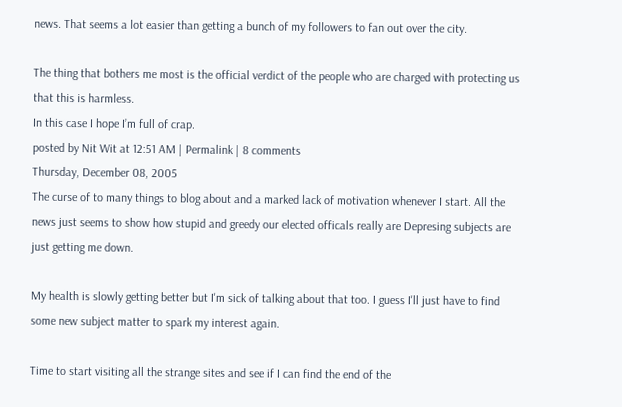news. That seems a lot easier than getting a bunch of my followers to fan out over the city.

The thing that bothers me most is the official verdict of the people who are charged with protecting us that this is harmless.
In this case I hope I’m full of crap.
posted by Nit Wit at 12:51 AM | Permalink | 8 comments
Thursday, December 08, 2005
The curse of to many things to blog about and a marked lack of motivation whenever I start. All the news just seems to show how stupid and greedy our elected officals really are Depresing subjects are just getting me down.

My health is slowly getting better but I'm sick of talking about that too. I guess I'll just have to find some new subject matter to spark my interest again.

Time to start visiting all the strange sites and see if I can find the end of the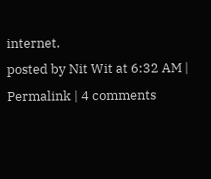internet.
posted by Nit Wit at 6:32 AM | Permalink | 4 comments